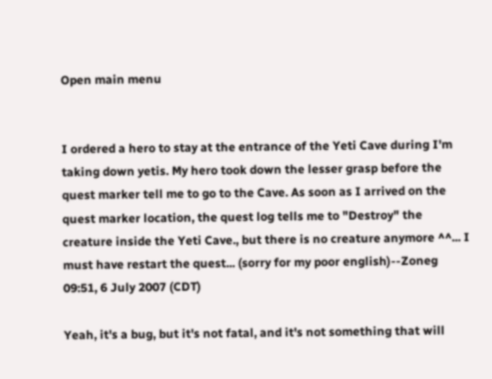Open main menu


I ordered a hero to stay at the entrance of the Yeti Cave during I'm taking down yetis. My hero took down the lesser grasp before the quest marker tell me to go to the Cave. As soon as I arrived on the quest marker location, the quest log tells me to "Destroy" the creature inside the Yeti Cave., but there is no creature anymore ^^... I must have restart the quest... (sorry for my poor english)--Zoneg 09:51, 6 July 2007 (CDT)

Yeah, it's a bug, but it's not fatal, and it's not something that will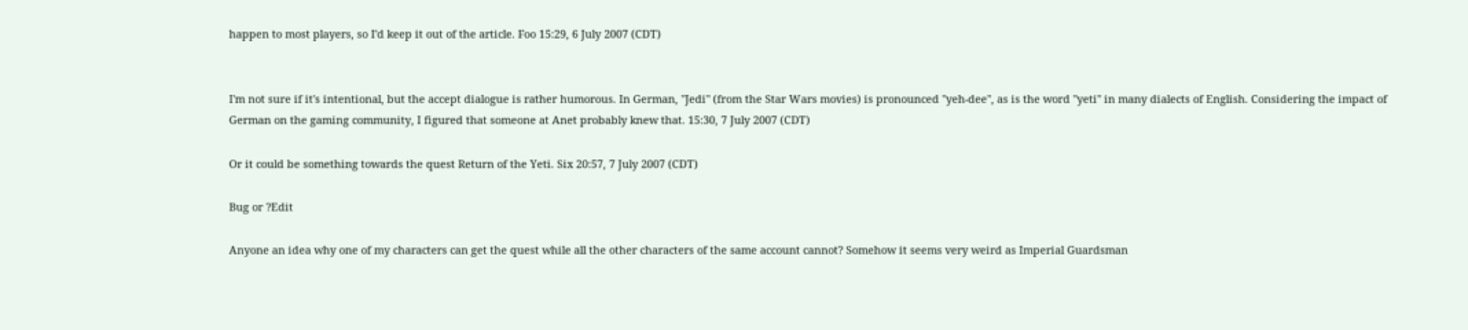happen to most players, so I'd keep it out of the article. Foo 15:29, 6 July 2007 (CDT)


I'm not sure if it's intentional, but the accept dialogue is rather humorous. In German, "Jedi" (from the Star Wars movies) is pronounced "yeh-dee", as is the word "yeti" in many dialects of English. Considering the impact of German on the gaming community, I figured that someone at Anet probably knew that. 15:30, 7 July 2007 (CDT)

Or it could be something towards the quest Return of the Yeti. Six 20:57, 7 July 2007 (CDT)

Bug or ?Edit

Anyone an idea why one of my characters can get the quest while all the other characters of the same account cannot? Somehow it seems very weird as Imperial Guardsman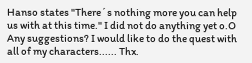Hanso states "There´s nothing more you can help us with at this time." I did not do anything yet o.O Any suggestions? I would like to do the quest with all of my characters...... Thx.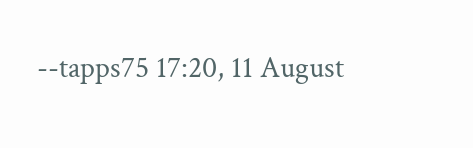--tapps75 17:20, 11 August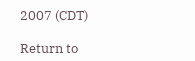2007 (CDT)

Return to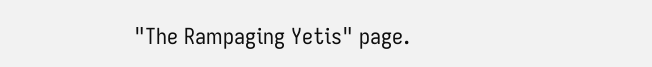"The Rampaging Yetis" page.